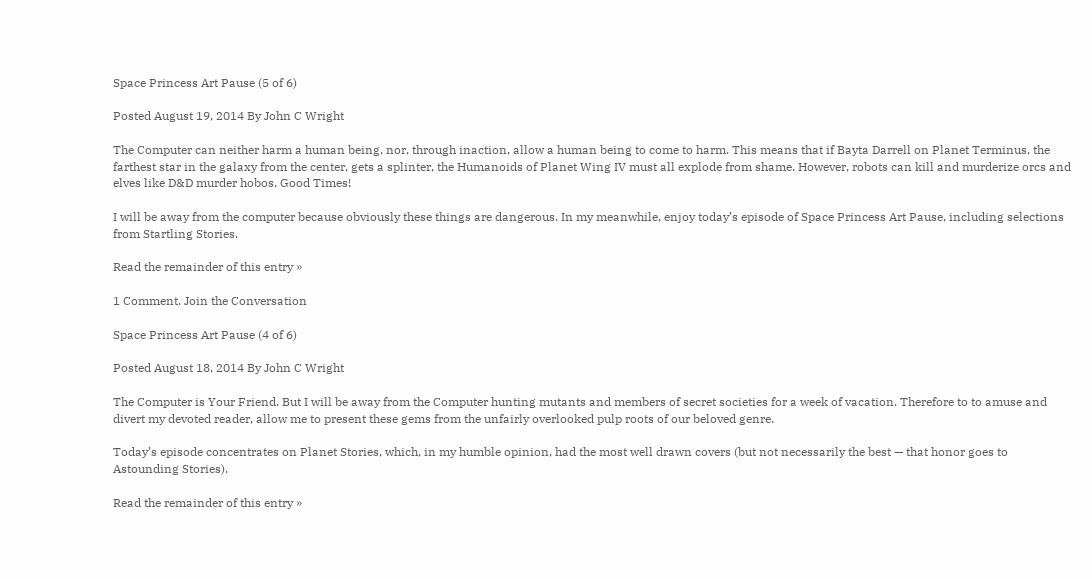Space Princess Art Pause (5 of 6)

Posted August 19, 2014 By John C Wright

The Computer can neither harm a human being, nor, through inaction, allow a human being to come to harm. This means that if Bayta Darrell on Planet Terminus, the farthest star in the galaxy from the center, gets a splinter, the Humanoids of Planet Wing IV must all explode from shame. However, robots can kill and murderize orcs and elves like D&D murder hobos. Good Times!

I will be away from the computer because obviously these things are dangerous. In my meanwhile, enjoy today’s episode of Space Princess Art Pause, including selections from Startling Stories.

Read the remainder of this entry »

1 Comment. Join the Conversation

Space Princess Art Pause (4 of 6)

Posted August 18, 2014 By John C Wright

The Computer is Your Friend. But I will be away from the Computer hunting mutants and members of secret societies for a week of vacation. Therefore to to amuse and divert my devoted reader, allow me to present these gems from the unfairly overlooked pulp roots of our beloved genre.

Today’s episode concentrates on Planet Stories, which, in my humble opinion, had the most well drawn covers (but not necessarily the best — that honor goes to Astounding Stories).

Read the remainder of this entry »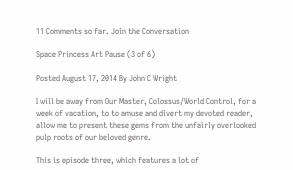11 Comments so far. Join the Conversation

Space Princess Art Pause (3 of 6)

Posted August 17, 2014 By John C Wright

I will be away from Our Master, Colossus/World Control, for a week of vacation, to to amuse and divert my devoted reader, allow me to present these gems from the unfairly overlooked pulp roots of our beloved genre.

This is episode three, which features a lot of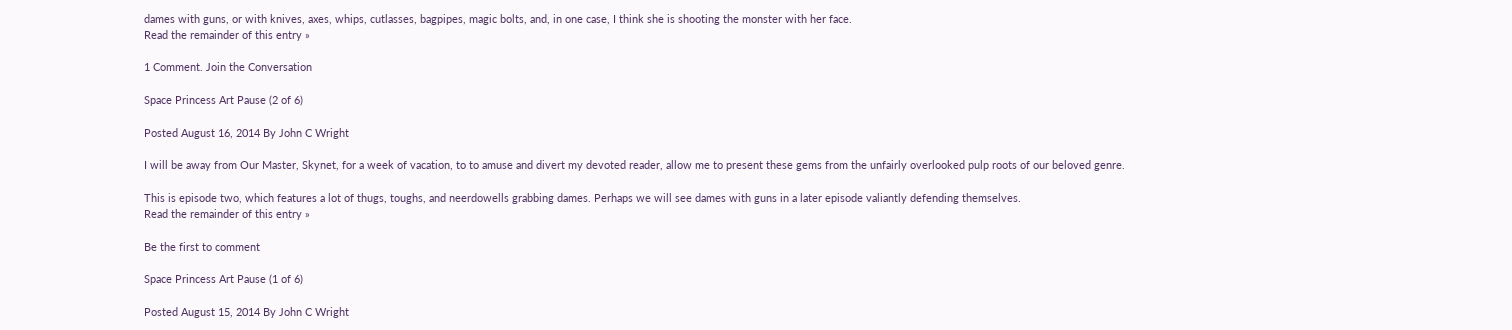dames with guns, or with knives, axes, whips, cutlasses, bagpipes, magic bolts, and, in one case, I think she is shooting the monster with her face.
Read the remainder of this entry »

1 Comment. Join the Conversation

Space Princess Art Pause (2 of 6)

Posted August 16, 2014 By John C Wright

I will be away from Our Master, Skynet, for a week of vacation, to to amuse and divert my devoted reader, allow me to present these gems from the unfairly overlooked pulp roots of our beloved genre.

This is episode two, which features a lot of thugs, toughs, and neerdowells grabbing dames. Perhaps we will see dames with guns in a later episode valiantly defending themselves.
Read the remainder of this entry »

Be the first to comment

Space Princess Art Pause (1 of 6)

Posted August 15, 2014 By John C Wright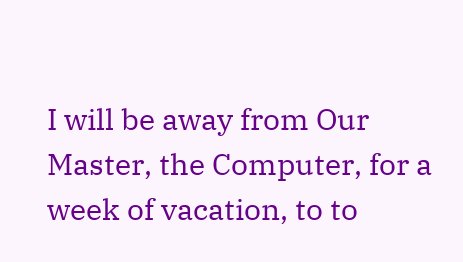I will be away from Our Master, the Computer, for a week of vacation, to to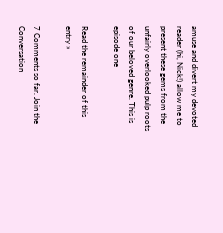amuse and divert my devoted reader (hi, Nick!) allow me to present these gems from the unfairly overlooked pulp roots of our beloved genre. This is episode one

Read the remainder of this entry »

7 Comments so far. Join the Conversation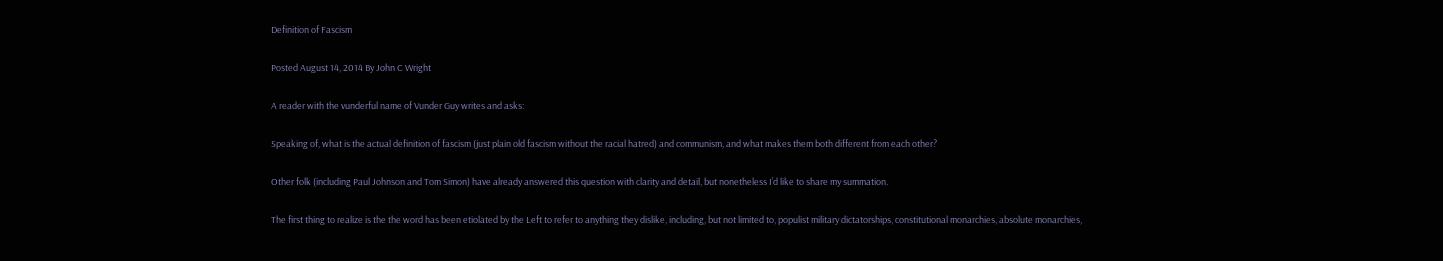Definition of Fascism

Posted August 14, 2014 By John C Wright

A reader with the vunderful name of Vunder Guy writes and asks:

Speaking of, what is the actual definition of fascism (just plain old fascism without the racial hatred) and communism, and what makes them both different from each other?

Other folk (including Paul Johnson and Tom Simon) have already answered this question with clarity and detail, but nonetheless I’d like to share my summation.

The first thing to realize is the the word has been etiolated by the Left to refer to anything they dislike, including, but not limited to, populist military dictatorships, constitutional monarchies, absolute monarchies,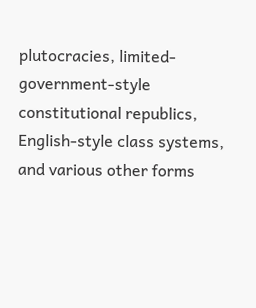plutocracies, limited-government-style constitutional republics, English-style class systems, and various other forms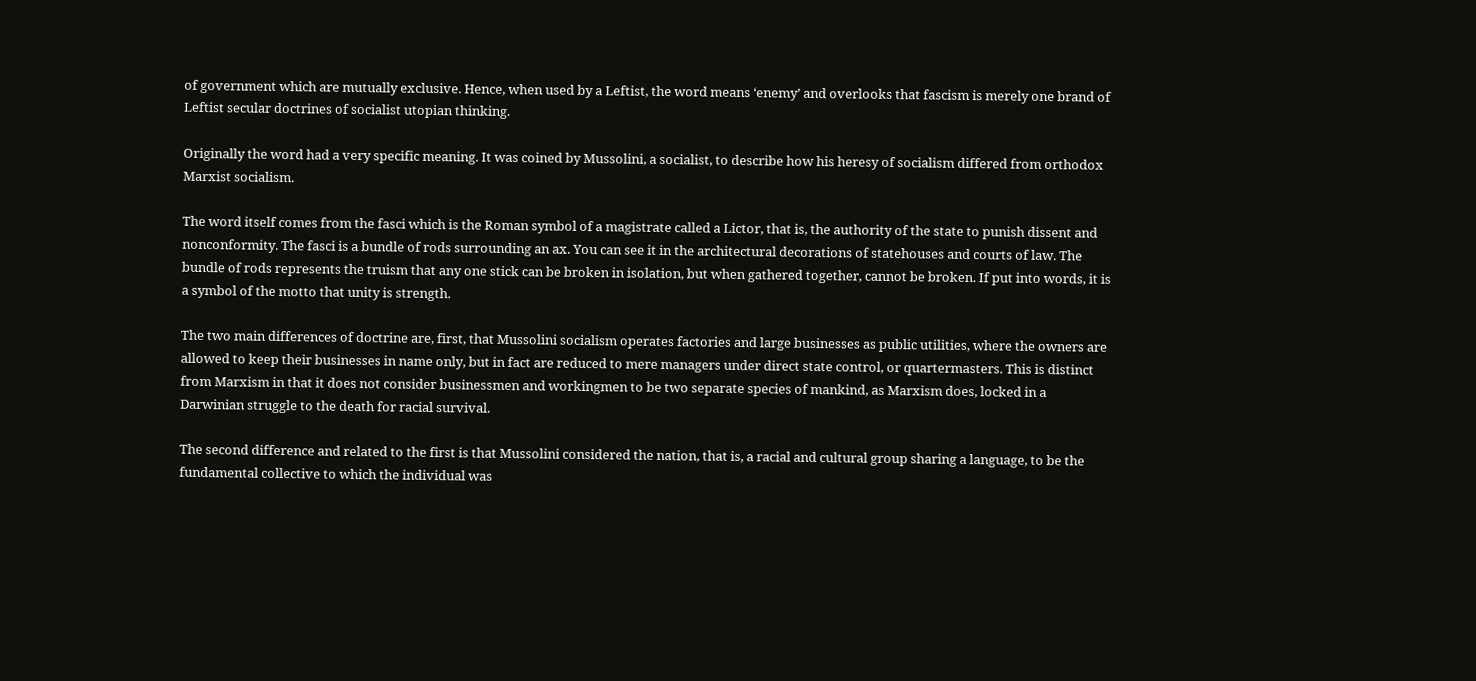of government which are mutually exclusive. Hence, when used by a Leftist, the word means ‘enemy’ and overlooks that fascism is merely one brand of Leftist secular doctrines of socialist utopian thinking.

Originally the word had a very specific meaning. It was coined by Mussolini, a socialist, to describe how his heresy of socialism differed from orthodox Marxist socialism.

The word itself comes from the fasci which is the Roman symbol of a magistrate called a Lictor, that is, the authority of the state to punish dissent and nonconformity. The fasci is a bundle of rods surrounding an ax. You can see it in the architectural decorations of statehouses and courts of law. The bundle of rods represents the truism that any one stick can be broken in isolation, but when gathered together, cannot be broken. If put into words, it is a symbol of the motto that unity is strength.

The two main differences of doctrine are, first, that Mussolini socialism operates factories and large businesses as public utilities, where the owners are allowed to keep their businesses in name only, but in fact are reduced to mere managers under direct state control, or quartermasters. This is distinct from Marxism in that it does not consider businessmen and workingmen to be two separate species of mankind, as Marxism does, locked in a Darwinian struggle to the death for racial survival.

The second difference and related to the first is that Mussolini considered the nation, that is, a racial and cultural group sharing a language, to be the fundamental collective to which the individual was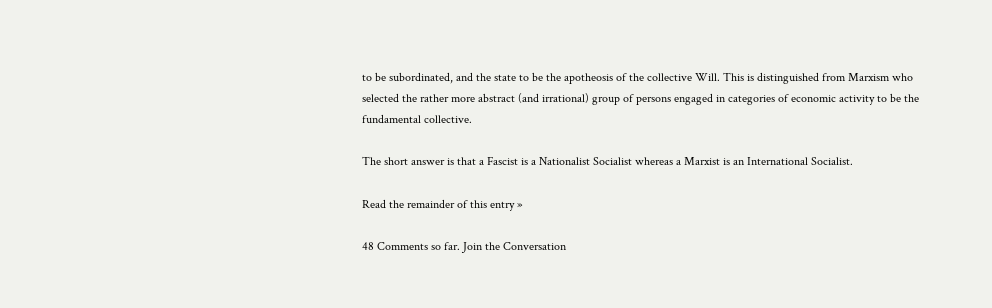to be subordinated, and the state to be the apotheosis of the collective Will. This is distinguished from Marxism who selected the rather more abstract (and irrational) group of persons engaged in categories of economic activity to be the fundamental collective.

The short answer is that a Fascist is a Nationalist Socialist whereas a Marxist is an International Socialist.

Read the remainder of this entry »

48 Comments so far. Join the Conversation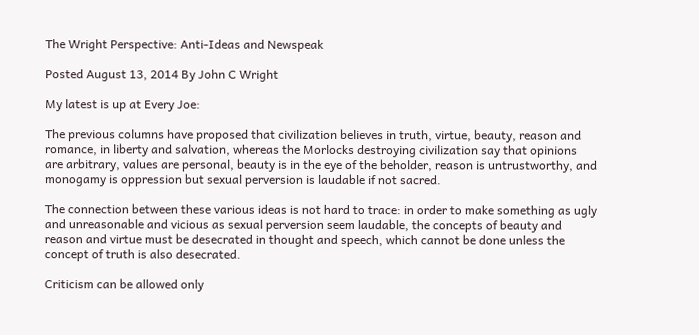The Wright Perspective: Anti-Ideas and Newspeak

Posted August 13, 2014 By John C Wright

My latest is up at Every Joe:

The previous columns have proposed that civilization believes in truth, virtue, beauty, reason and romance, in liberty and salvation, whereas the Morlocks destroying civilization say that opinions are arbitrary, values are personal, beauty is in the eye of the beholder, reason is untrustworthy, and monogamy is oppression but sexual perversion is laudable if not sacred.

The connection between these various ideas is not hard to trace: in order to make something as ugly and unreasonable and vicious as sexual perversion seem laudable, the concepts of beauty and reason and virtue must be desecrated in thought and speech, which cannot be done unless the concept of truth is also desecrated.

Criticism can be allowed only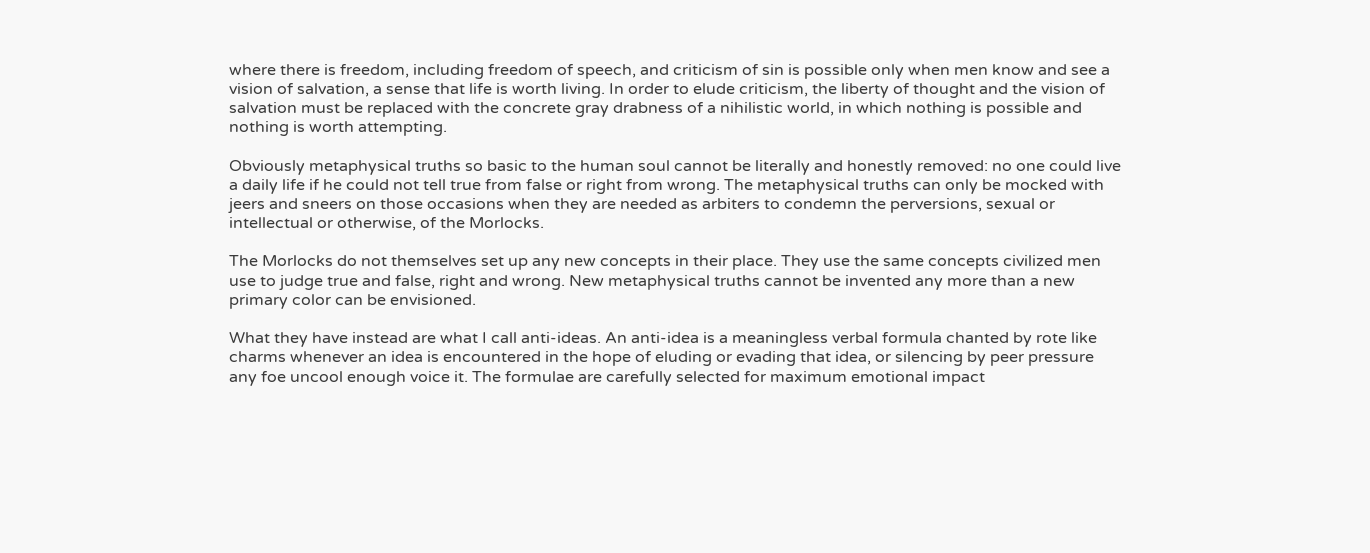where there is freedom, including freedom of speech, and criticism of sin is possible only when men know and see a vision of salvation, a sense that life is worth living. In order to elude criticism, the liberty of thought and the vision of salvation must be replaced with the concrete gray drabness of a nihilistic world, in which nothing is possible and nothing is worth attempting.

Obviously metaphysical truths so basic to the human soul cannot be literally and honestly removed: no one could live a daily life if he could not tell true from false or right from wrong. The metaphysical truths can only be mocked with jeers and sneers on those occasions when they are needed as arbiters to condemn the perversions, sexual or intellectual or otherwise, of the Morlocks.

The Morlocks do not themselves set up any new concepts in their place. They use the same concepts civilized men use to judge true and false, right and wrong. New metaphysical truths cannot be invented any more than a new primary color can be envisioned.

What they have instead are what I call anti-ideas. An anti-idea is a meaningless verbal formula chanted by rote like charms whenever an idea is encountered in the hope of eluding or evading that idea, or silencing by peer pressure any foe uncool enough voice it. The formulae are carefully selected for maximum emotional impact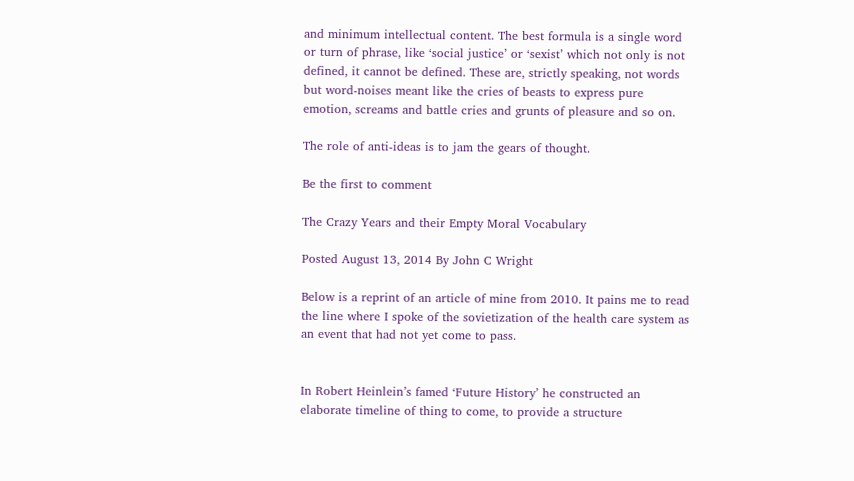and minimum intellectual content. The best formula is a single word or turn of phrase, like ‘social justice’ or ‘sexist’ which not only is not defined, it cannot be defined. These are, strictly speaking, not words but word-noises meant like the cries of beasts to express pure emotion, screams and battle cries and grunts of pleasure and so on.

The role of anti-ideas is to jam the gears of thought.

Be the first to comment

The Crazy Years and their Empty Moral Vocabulary

Posted August 13, 2014 By John C Wright

Below is a reprint of an article of mine from 2010. It pains me to read the line where I spoke of the sovietization of the health care system as an event that had not yet come to pass.


In Robert Heinlein’s famed ‘Future History’ he constructed an elaborate timeline of thing to come, to provide a structure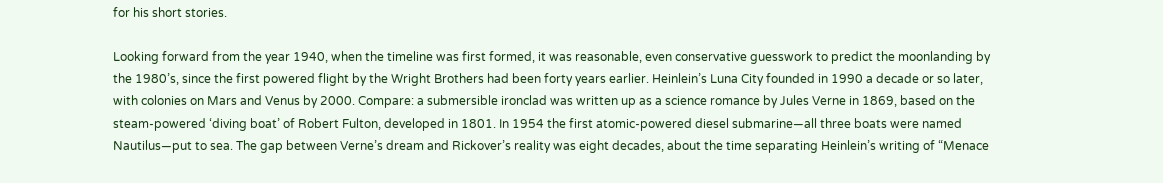for his short stories.

Looking forward from the year 1940, when the timeline was first formed, it was reasonable, even conservative guesswork to predict the moonlanding by the 1980’s, since the first powered flight by the Wright Brothers had been forty years earlier. Heinlein’s Luna City founded in 1990 a decade or so later, with colonies on Mars and Venus by 2000. Compare: a submersible ironclad was written up as a science romance by Jules Verne in 1869, based on the steam-powered ‘diving boat’ of Robert Fulton, developed in 1801. In 1954 the first atomic-powered diesel submarine—all three boats were named Nautilus—put to sea. The gap between Verne’s dream and Rickover’s reality was eight decades, about the time separating Heinlein’s writing of “Menace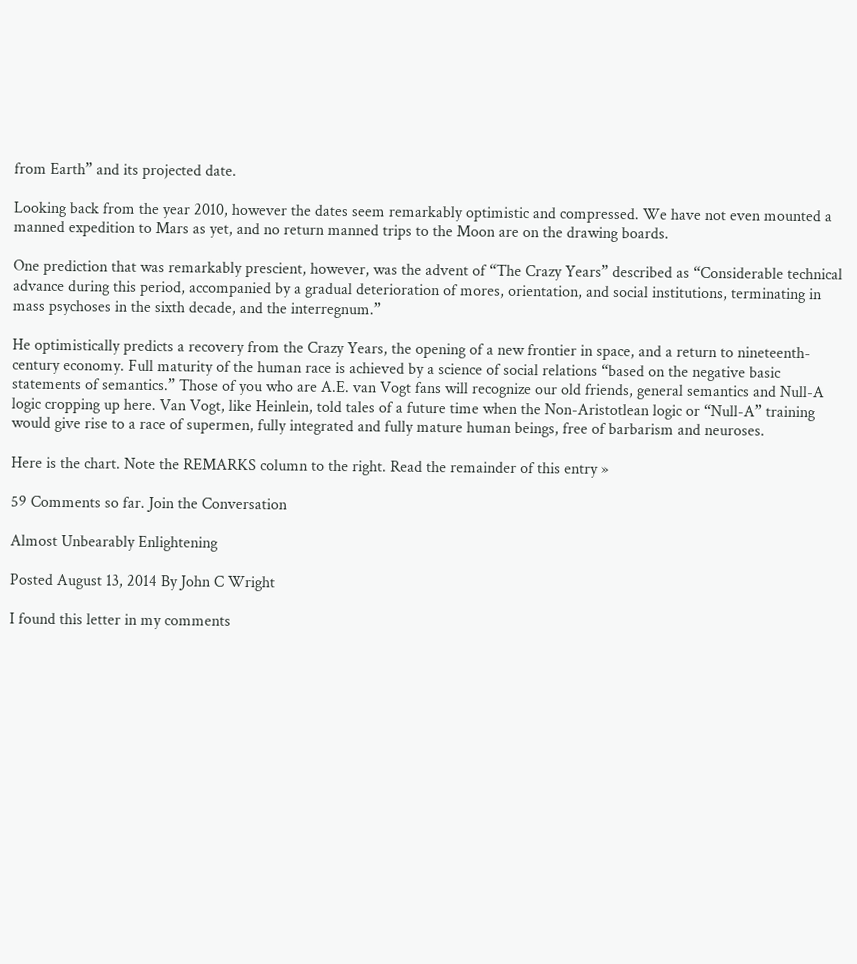from Earth” and its projected date.

Looking back from the year 2010, however the dates seem remarkably optimistic and compressed. We have not even mounted a manned expedition to Mars as yet, and no return manned trips to the Moon are on the drawing boards.

One prediction that was remarkably prescient, however, was the advent of “The Crazy Years” described as “Considerable technical advance during this period, accompanied by a gradual deterioration of mores, orientation, and social institutions, terminating in mass psychoses in the sixth decade, and the interregnum.”

He optimistically predicts a recovery from the Crazy Years, the opening of a new frontier in space, and a return to nineteenth-century economy. Full maturity of the human race is achieved by a science of social relations “based on the negative basic statements of semantics.” Those of you who are A.E. van Vogt fans will recognize our old friends, general semantics and Null-A logic cropping up here. Van Vogt, like Heinlein, told tales of a future time when the Non-Aristotlean logic or “Null-A” training would give rise to a race of supermen, fully integrated and fully mature human beings, free of barbarism and neuroses.

Here is the chart. Note the REMARKS column to the right. Read the remainder of this entry »

59 Comments so far. Join the Conversation

Almost Unbearably Enlightening

Posted August 13, 2014 By John C Wright

I found this letter in my comments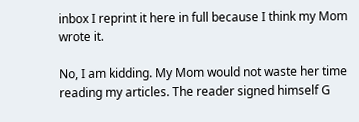inbox I reprint it here in full because I think my Mom wrote it.

No, I am kidding. My Mom would not waste her time reading my articles. The reader signed himself G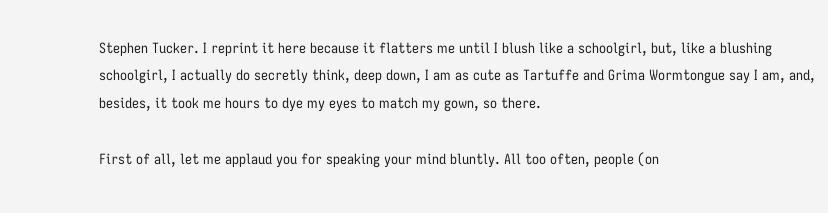Stephen Tucker. I reprint it here because it flatters me until I blush like a schoolgirl, but, like a blushing schoolgirl, I actually do secretly think, deep down, I am as cute as Tartuffe and Grima Wormtongue say I am, and, besides, it took me hours to dye my eyes to match my gown, so there.

First of all, let me applaud you for speaking your mind bluntly. All too often, people (on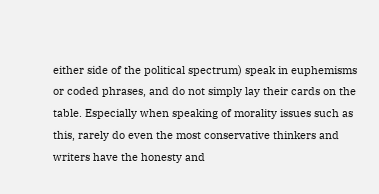either side of the political spectrum) speak in euphemisms or coded phrases, and do not simply lay their cards on the table. Especially when speaking of morality issues such as this, rarely do even the most conservative thinkers and writers have the honesty and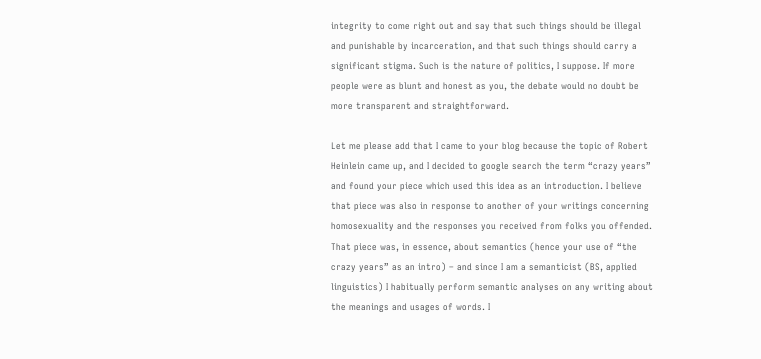integrity to come right out and say that such things should be illegal and punishable by incarceration, and that such things should carry a significant stigma. Such is the nature of politics, I suppose. If more people were as blunt and honest as you, the debate would no doubt be more transparent and straightforward.

Let me please add that I came to your blog because the topic of Robert Heinlein came up, and I decided to google search the term “crazy years” and found your piece which used this idea as an introduction. I believe that piece was also in response to another of your writings concerning homosexuality and the responses you received from folks you offended. That piece was, in essence, about semantics (hence your use of “the crazy years” as an intro) – and since I am a semanticist (BS, applied linguistics) I habitually perform semantic analyses on any writing about the meanings and usages of words. I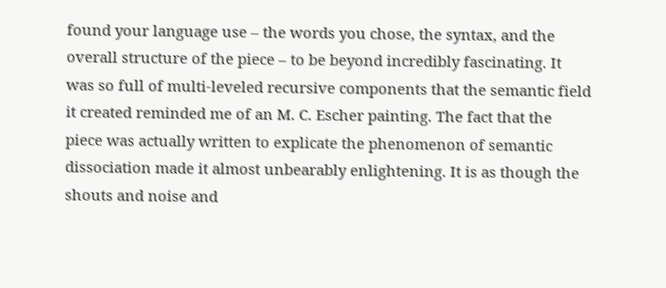found your language use – the words you chose, the syntax, and the overall structure of the piece – to be beyond incredibly fascinating. It was so full of multi-leveled recursive components that the semantic field it created reminded me of an M. C. Escher painting. The fact that the piece was actually written to explicate the phenomenon of semantic dissociation made it almost unbearably enlightening. It is as though the shouts and noise and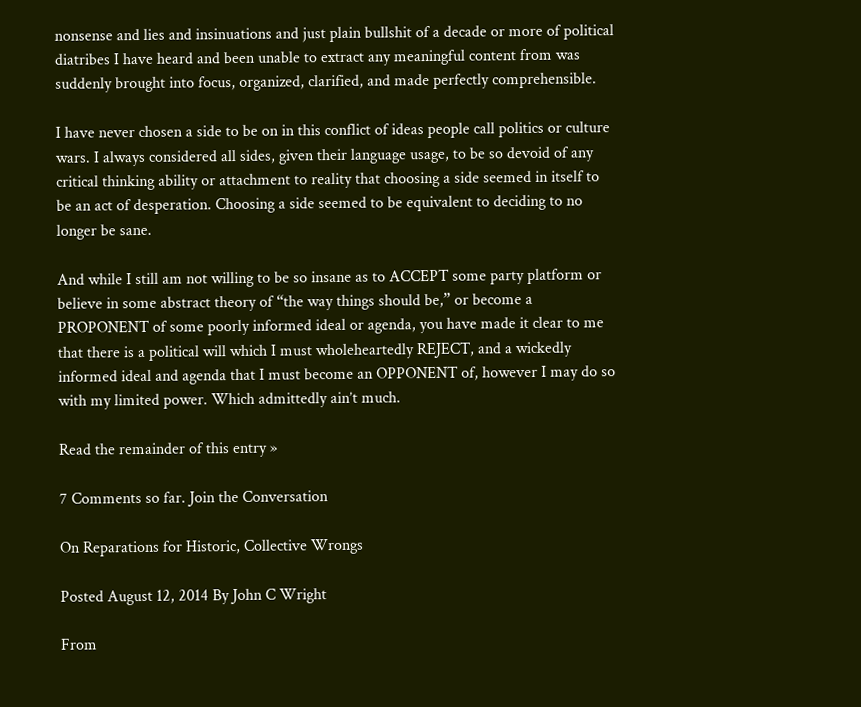nonsense and lies and insinuations and just plain bullshit of a decade or more of political diatribes I have heard and been unable to extract any meaningful content from was suddenly brought into focus, organized, clarified, and made perfectly comprehensible.

I have never chosen a side to be on in this conflict of ideas people call politics or culture wars. I always considered all sides, given their language usage, to be so devoid of any critical thinking ability or attachment to reality that choosing a side seemed in itself to be an act of desperation. Choosing a side seemed to be equivalent to deciding to no longer be sane.

And while I still am not willing to be so insane as to ACCEPT some party platform or believe in some abstract theory of “the way things should be,” or become a PROPONENT of some poorly informed ideal or agenda, you have made it clear to me that there is a political will which I must wholeheartedly REJECT, and a wickedly informed ideal and agenda that I must become an OPPONENT of, however I may do so with my limited power. Which admittedly ain’t much.

Read the remainder of this entry »

7 Comments so far. Join the Conversation

On Reparations for Historic, Collective Wrongs

Posted August 12, 2014 By John C Wright

From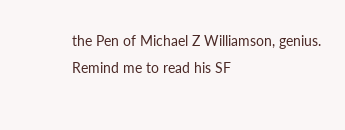the Pen of Michael Z Williamson, genius. Remind me to read his SF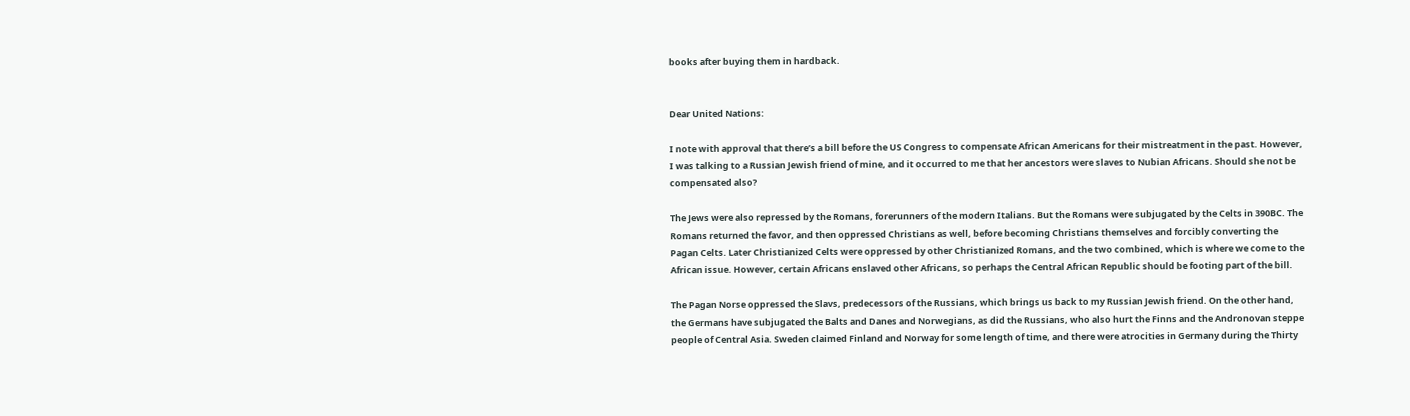books after buying them in hardback.


Dear United Nations:

I note with approval that there’s a bill before the US Congress to compensate African Americans for their mistreatment in the past. However, I was talking to a Russian Jewish friend of mine, and it occurred to me that her ancestors were slaves to Nubian Africans. Should she not be compensated also?

The Jews were also repressed by the Romans, forerunners of the modern Italians. But the Romans were subjugated by the Celts in 390BC. The Romans returned the favor, and then oppressed Christians as well, before becoming Christians themselves and forcibly converting the Pagan Celts. Later Christianized Celts were oppressed by other Christianized Romans, and the two combined, which is where we come to the African issue. However, certain Africans enslaved other Africans, so perhaps the Central African Republic should be footing part of the bill.

The Pagan Norse oppressed the Slavs, predecessors of the Russians, which brings us back to my Russian Jewish friend. On the other hand, the Germans have subjugated the Balts and Danes and Norwegians, as did the Russians, who also hurt the Finns and the Andronovan steppe people of Central Asia. Sweden claimed Finland and Norway for some length of time, and there were atrocities in Germany during the Thirty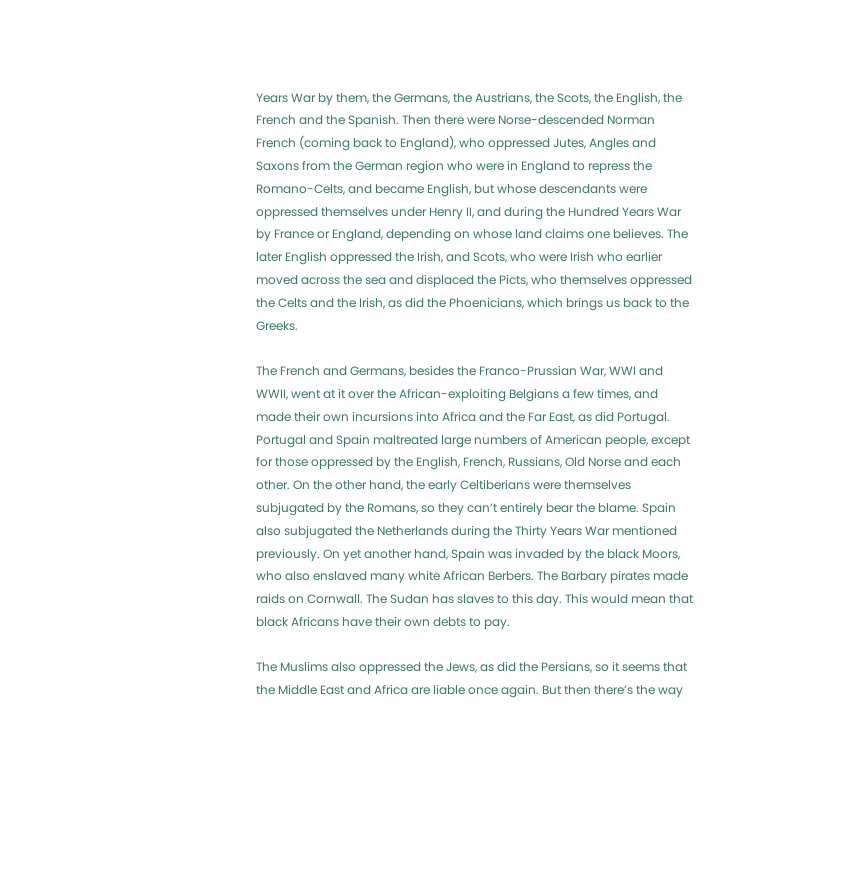Years War by them, the Germans, the Austrians, the Scots, the English, the French and the Spanish. Then there were Norse-descended Norman French (coming back to England), who oppressed Jutes, Angles and Saxons from the German region who were in England to repress the Romano-Celts, and became English, but whose descendants were oppressed themselves under Henry II, and during the Hundred Years War by France or England, depending on whose land claims one believes. The later English oppressed the Irish, and Scots, who were Irish who earlier moved across the sea and displaced the Picts, who themselves oppressed the Celts and the Irish, as did the Phoenicians, which brings us back to the Greeks.

The French and Germans, besides the Franco-Prussian War, WWI and WWII, went at it over the African-exploiting Belgians a few times, and made their own incursions into Africa and the Far East, as did Portugal. Portugal and Spain maltreated large numbers of American people, except for those oppressed by the English, French, Russians, Old Norse and each other. On the other hand, the early Celtiberians were themselves subjugated by the Romans, so they can’t entirely bear the blame. Spain also subjugated the Netherlands during the Thirty Years War mentioned previously. On yet another hand, Spain was invaded by the black Moors, who also enslaved many white African Berbers. The Barbary pirates made raids on Cornwall. The Sudan has slaves to this day. This would mean that black Africans have their own debts to pay.

The Muslims also oppressed the Jews, as did the Persians, so it seems that the Middle East and Africa are liable once again. But then there’s the way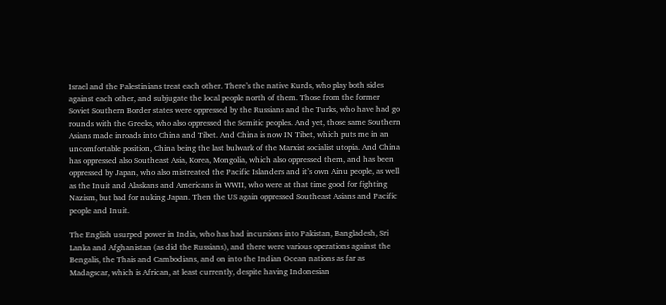Israel and the Palestinians treat each other. There’s the native Kurds, who play both sides against each other, and subjugate the local people north of them. Those from the former Soviet Southern Border states were oppressed by the Russians and the Turks, who have had go rounds with the Greeks, who also oppressed the Semitic peoples. And yet, those same Southern Asians made inroads into China and Tibet. And China is now IN Tibet, which puts me in an uncomfortable position, China being the last bulwark of the Marxist socialist utopia. And China has oppressed also Southeast Asia, Korea, Mongolia, which also oppressed them, and has been oppressed by Japan, who also mistreated the Pacific Islanders and it’s own Ainu people, as well as the Inuit and Alaskans and Americans in WWII, who were at that time good for fighting Nazism, but bad for nuking Japan. Then the US again oppressed Southeast Asians and Pacific people and Inuit.

The English usurped power in India, who has had incursions into Pakistan, Bangladesh, Sri Lanka and Afghanistan (as did the Russians), and there were various operations against the Bengalis, the Thais and Cambodians, and on into the Indian Ocean nations as far as Madagscar, which is African, at least currently, despite having Indonesian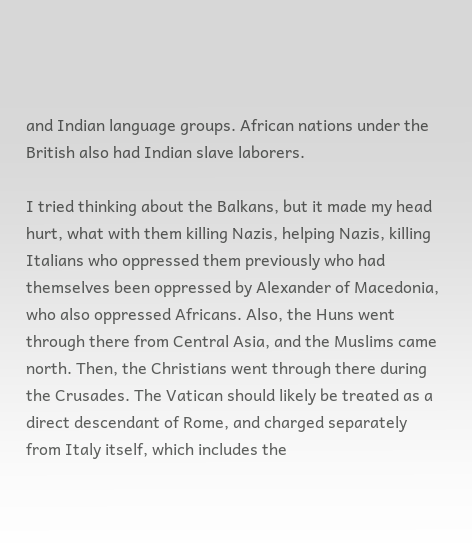and Indian language groups. African nations under the British also had Indian slave laborers.

I tried thinking about the Balkans, but it made my head hurt, what with them killing Nazis, helping Nazis, killing Italians who oppressed them previously who had themselves been oppressed by Alexander of Macedonia, who also oppressed Africans. Also, the Huns went through there from Central Asia, and the Muslims came north. Then, the Christians went through there during the Crusades. The Vatican should likely be treated as a direct descendant of Rome, and charged separately from Italy itself, which includes the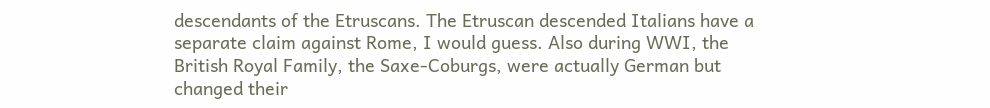descendants of the Etruscans. The Etruscan descended Italians have a separate claim against Rome, I would guess. Also during WWI, the British Royal Family, the Saxe-Coburgs, were actually German but changed their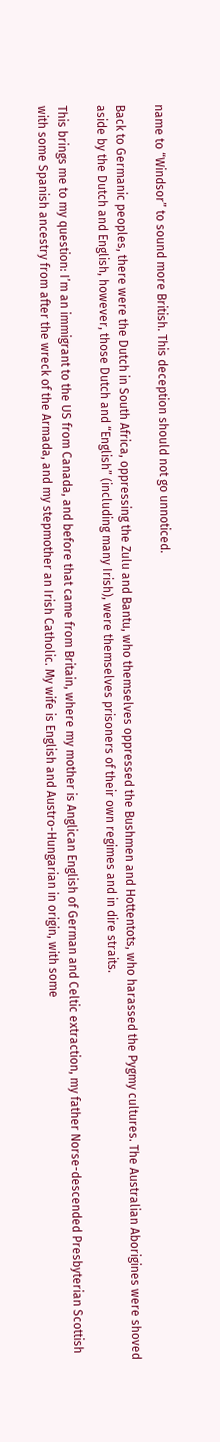name to “Windsor” to sound more British. This deception should not go unnoticed.

Back to Germanic peoples, there were the Dutch in South Africa, oppressing the Zulu and Bantu, who themselves oppressed the Bushmen and Hottentots, who harassed the Pygmy cultures. The Australian Aborigines were shoved aside by the Dutch and English, however, those Dutch and “English” (including many Irish), were themselves prisoners of their own regimes and in dire straits.

This brings me to my question: I’m an immigrant to the US from Canada, and before that came from Britain, where my mother is Anglican English of German and Celtic extraction, my father Norse-descended Presbyterian Scottish with some Spanish ancestry from after the wreck of the Armada, and my stepmother an Irish Catholic. My wife is English and Austro-Hungarian in origin, with some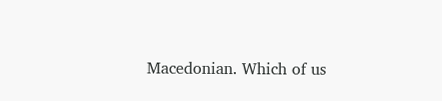Macedonian. Which of us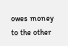owes money to the other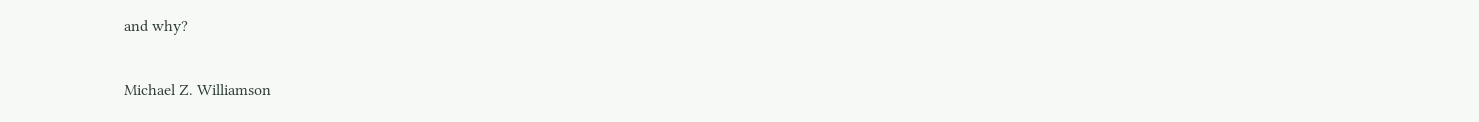and why?

Michael Z. Williamson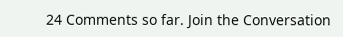24 Comments so far. Join the Conversation